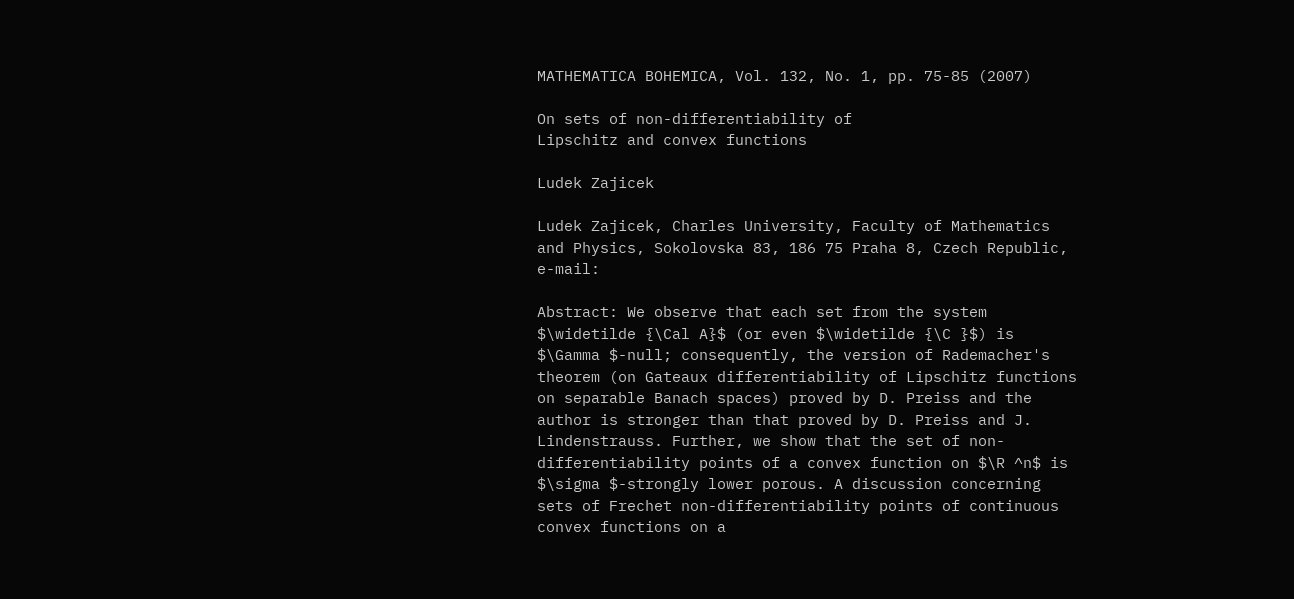MATHEMATICA BOHEMICA, Vol. 132, No. 1, pp. 75-85 (2007)

On sets of non-differentiability of
Lipschitz and convex functions

Ludek Zajicek

Ludek Zajicek, Charles University, Faculty of Mathematics and Physics, Sokolovska 83, 186 75 Praha 8, Czech Republic, e-mail:

Abstract: We observe that each set from the system $\widetilde {\Cal A}$ (or even $\widetilde {\C }$) is $\Gamma $-null; consequently, the version of Rademacher's theorem (on Gateaux differentiability of Lipschitz functions on separable Banach spaces) proved by D. Preiss and the author is stronger than that proved by D. Preiss and J. Lindenstrauss. Further, we show that the set of non-differentiability points of a convex function on $\R ^n$ is $\sigma $-strongly lower porous. A discussion concerning sets of Frechet non-differentiability points of continuous convex functions on a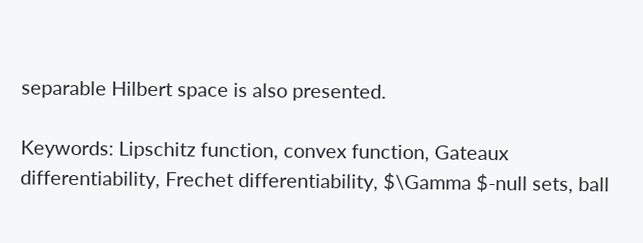separable Hilbert space is also presented.

Keywords: Lipschitz function, convex function, Gateaux differentiability, Frechet differentiability, $\Gamma $-null sets, ball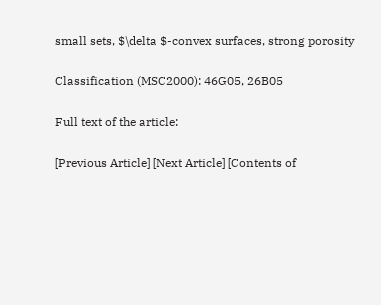small sets, $\delta $-convex surfaces, strong porosity

Classification (MSC2000): 46G05, 26B05

Full text of the article:

[Previous Article] [Next Article] [Contents of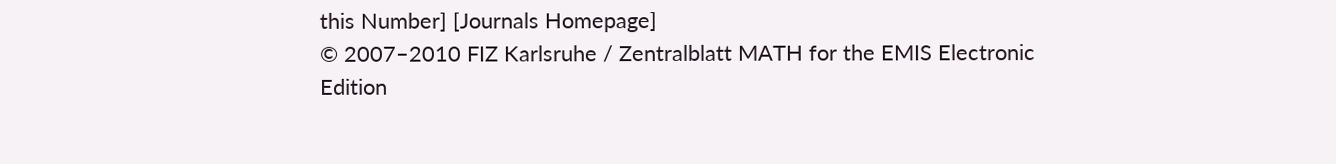this Number] [Journals Homepage]
© 2007–2010 FIZ Karlsruhe / Zentralblatt MATH for the EMIS Electronic Edition